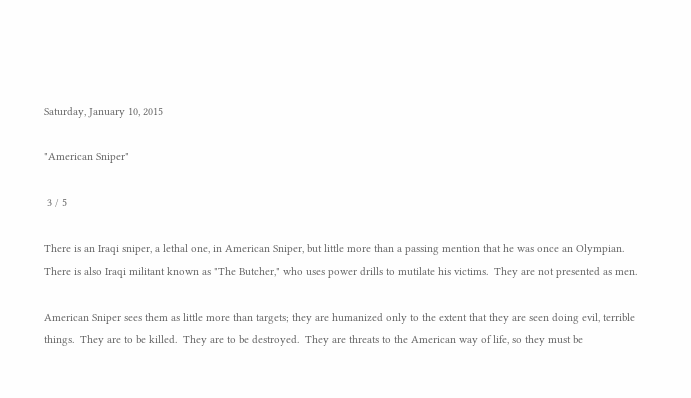Saturday, January 10, 2015

"American Sniper"

 3 / 5

There is an Iraqi sniper, a lethal one, in American Sniper, but little more than a passing mention that he was once an Olympian.  There is also Iraqi militant known as "The Butcher," who uses power drills to mutilate his victims.  They are not presented as men.

American Sniper sees them as little more than targets; they are humanized only to the extent that they are seen doing evil, terrible things.  They are to be killed.  They are to be destroyed.  They are threats to the American way of life, so they must be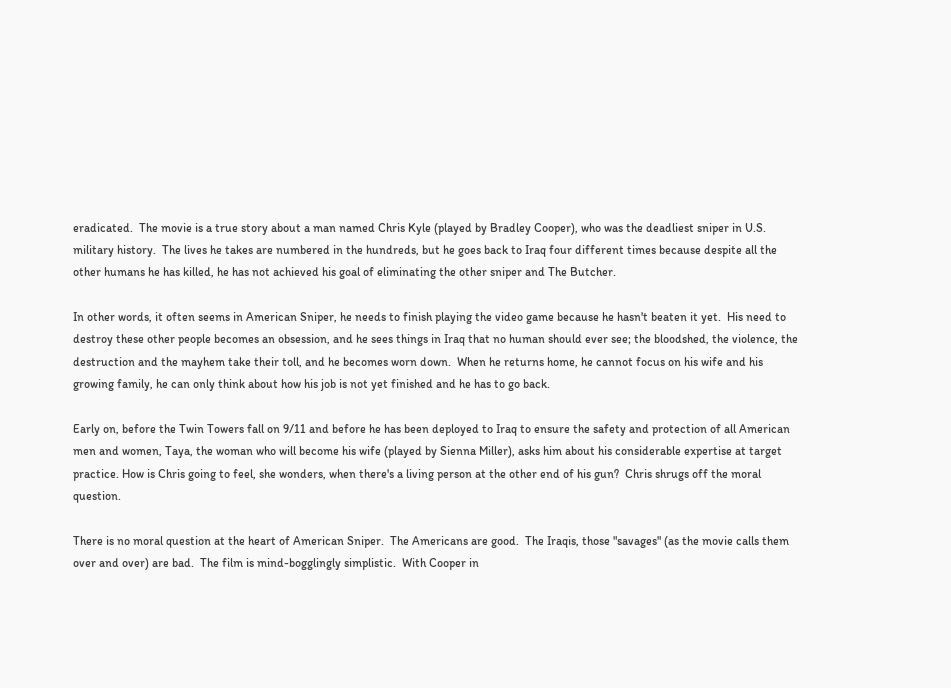eradicated.  The movie is a true story about a man named Chris Kyle (played by Bradley Cooper), who was the deadliest sniper in U.S. military history.  The lives he takes are numbered in the hundreds, but he goes back to Iraq four different times because despite all the other humans he has killed, he has not achieved his goal of eliminating the other sniper and The Butcher.

In other words, it often seems in American Sniper, he needs to finish playing the video game because he hasn't beaten it yet.  His need to destroy these other people becomes an obsession, and he sees things in Iraq that no human should ever see; the bloodshed, the violence, the destruction and the mayhem take their toll, and he becomes worn down.  When he returns home, he cannot focus on his wife and his growing family, he can only think about how his job is not yet finished and he has to go back.

Early on, before the Twin Towers fall on 9/11 and before he has been deployed to Iraq to ensure the safety and protection of all American men and women, Taya, the woman who will become his wife (played by Sienna Miller), asks him about his considerable expertise at target practice. How is Chris going to feel, she wonders, when there's a living person at the other end of his gun?  Chris shrugs off the moral question.

There is no moral question at the heart of American Sniper.  The Americans are good.  The Iraqis, those "savages" (as the movie calls them over and over) are bad.  The film is mind-bogglingly simplistic.  With Cooper in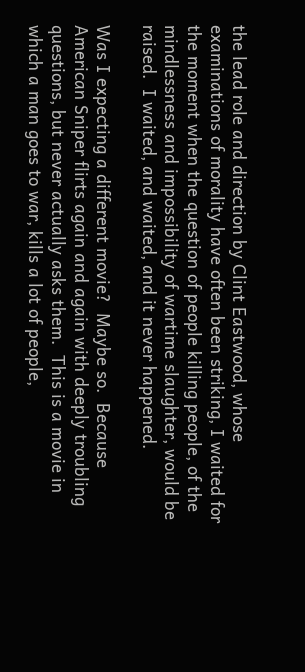the lead role and direction by Clint Eastwood, whose examinations of morality have often been striking, I waited for the moment when the question of people killing people, of the mindlessness and impossibility of wartime slaughter, would be raised.  I waited, and waited, and it never happened.

Was I expecting a different movie?  Maybe so.  Because American Sniper flirts again and again with deeply troubling questions, but never actually asks them.  This is a movie in which a man goes to war, kills a lot of people,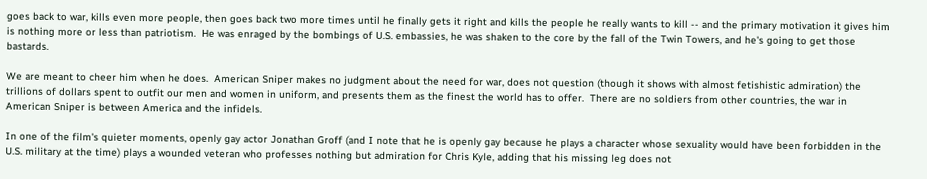goes back to war, kills even more people, then goes back two more times until he finally gets it right and kills the people he really wants to kill -- and the primary motivation it gives him is nothing more or less than patriotism.  He was enraged by the bombings of U.S. embassies, he was shaken to the core by the fall of the Twin Towers, and he's going to get those bastards.

We are meant to cheer him when he does.  American Sniper makes no judgment about the need for war, does not question (though it shows with almost fetishistic admiration) the trillions of dollars spent to outfit our men and women in uniform, and presents them as the finest the world has to offer.  There are no soldiers from other countries, the war in American Sniper is between America and the infidels.

In one of the film's quieter moments, openly gay actor Jonathan Groff (and I note that he is openly gay because he plays a character whose sexuality would have been forbidden in the U.S. military at the time) plays a wounded veteran who professes nothing but admiration for Chris Kyle, adding that his missing leg does not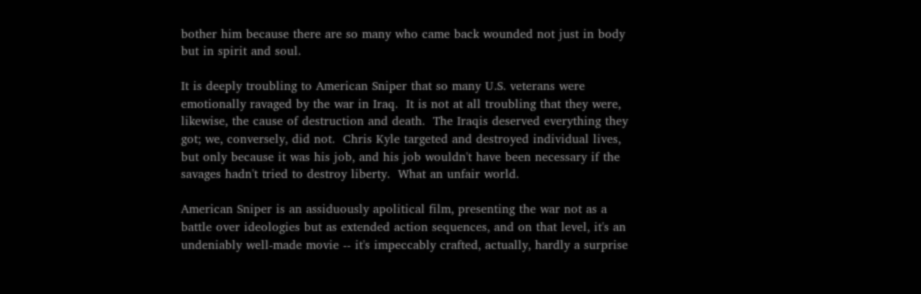bother him because there are so many who came back wounded not just in body but in spirit and soul.

It is deeply troubling to American Sniper that so many U.S. veterans were emotionally ravaged by the war in Iraq.  It is not at all troubling that they were, likewise, the cause of destruction and death.  The Iraqis deserved everything they got; we, conversely, did not.  Chris Kyle targeted and destroyed individual lives, but only because it was his job, and his job wouldn't have been necessary if the savages hadn't tried to destroy liberty.  What an unfair world.

American Sniper is an assiduously apolitical film, presenting the war not as a battle over ideologies but as extended action sequences, and on that level, it's an undeniably well-made movie -- it's impeccably crafted, actually, hardly a surprise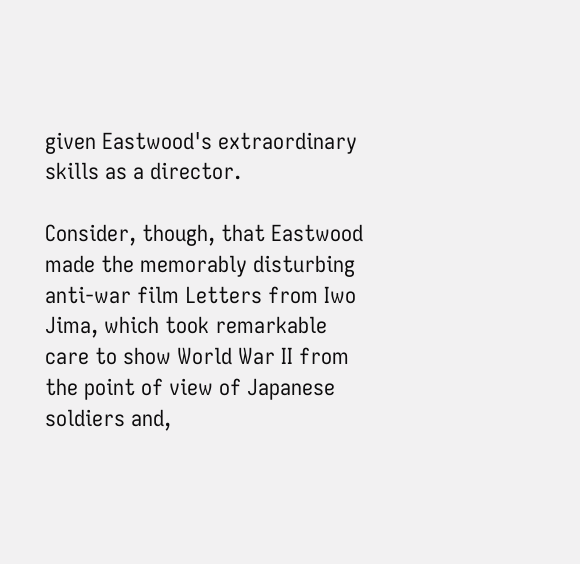given Eastwood's extraordinary skills as a director.

Consider, though, that Eastwood made the memorably disturbing anti-war film Letters from Iwo Jima, which took remarkable care to show World War II from the point of view of Japanese soldiers and,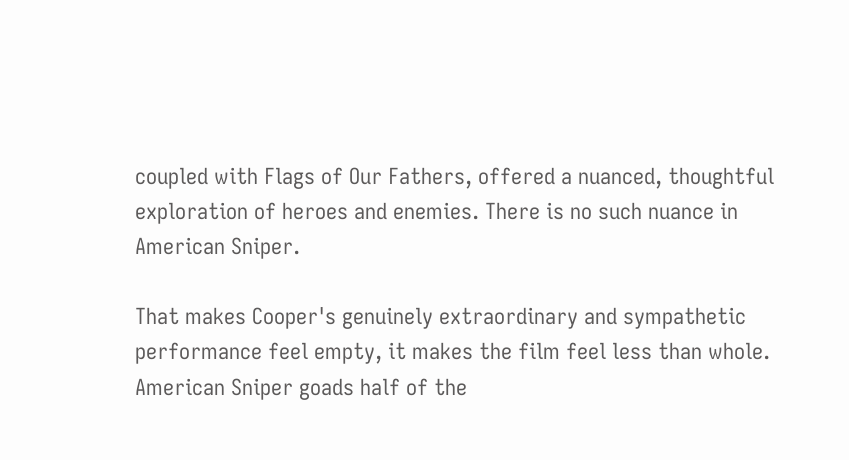coupled with Flags of Our Fathers, offered a nuanced, thoughtful exploration of heroes and enemies. There is no such nuance in American Sniper.

That makes Cooper's genuinely extraordinary and sympathetic performance feel empty, it makes the film feel less than whole.  American Sniper goads half of the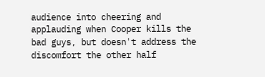audience into cheering and applauding when Cooper kills the bad guys, but doesn't address the discomfort the other half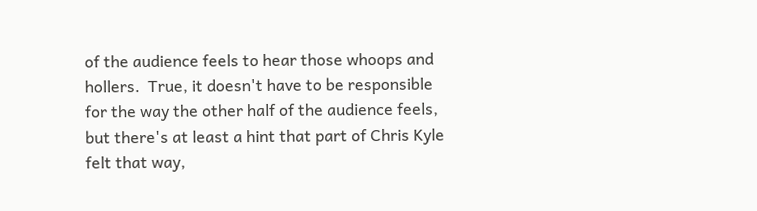of the audience feels to hear those whoops and hollers.  True, it doesn't have to be responsible for the way the other half of the audience feels, but there's at least a hint that part of Chris Kyle felt that way,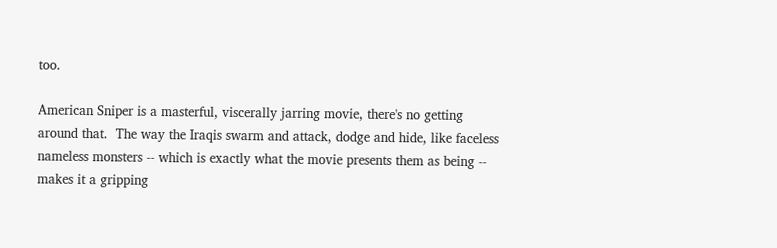too.

American Sniper is a masterful, viscerally jarring movie, there's no getting around that.  The way the Iraqis swarm and attack, dodge and hide, like faceless nameless monsters -- which is exactly what the movie presents them as being -- makes it a gripping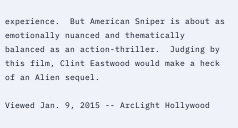experience.  But American Sniper is about as emotionally nuanced and thematically balanced as an action-thriller.  Judging by this film, Clint Eastwood would make a heck of an Alien sequel.

Viewed Jan. 9, 2015 -- ArcLight Hollywood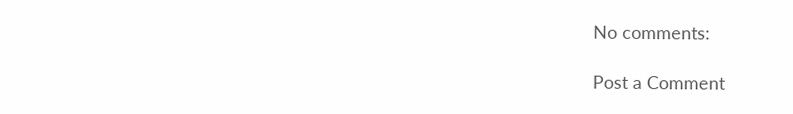No comments:

Post a Comment